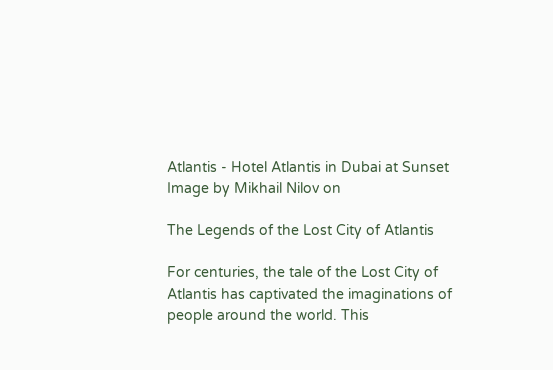Atlantis - Hotel Atlantis in Dubai at Sunset
Image by Mikhail Nilov on

The Legends of the Lost City of Atlantis

For centuries, the tale of the Lost City of Atlantis has captivated the imaginations of people around the world. This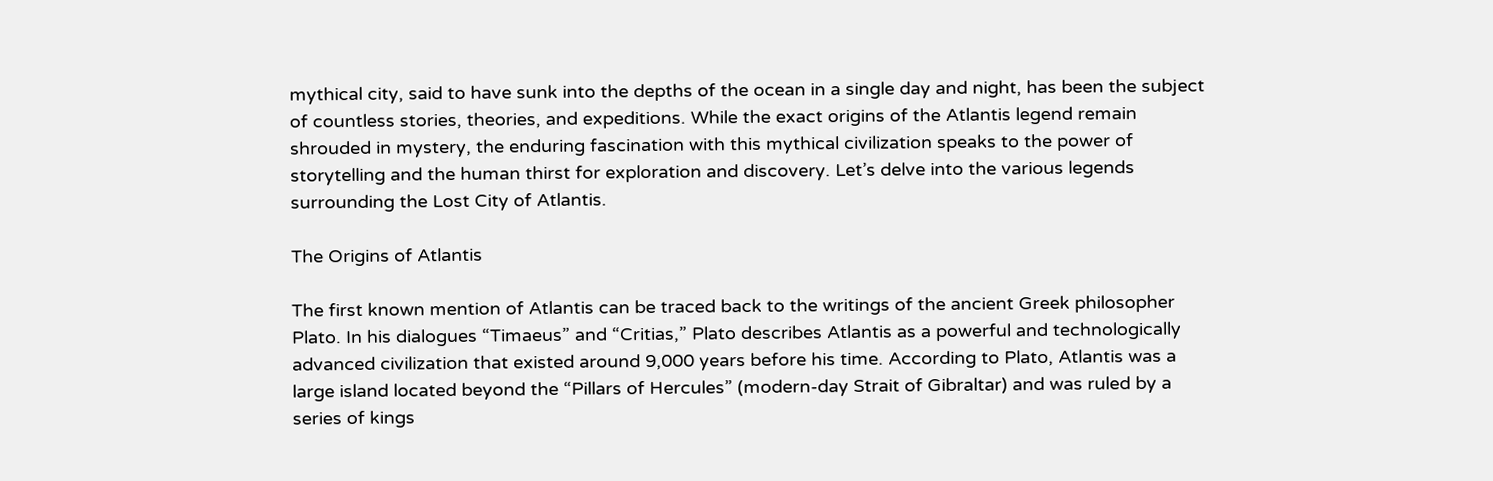mythical city, said to have sunk into the depths of the ocean in a single day and night, has been the subject of countless stories, theories, and expeditions. While the exact origins of the Atlantis legend remain shrouded in mystery, the enduring fascination with this mythical civilization speaks to the power of storytelling and the human thirst for exploration and discovery. Let’s delve into the various legends surrounding the Lost City of Atlantis.

The Origins of Atlantis

The first known mention of Atlantis can be traced back to the writings of the ancient Greek philosopher Plato. In his dialogues “Timaeus” and “Critias,” Plato describes Atlantis as a powerful and technologically advanced civilization that existed around 9,000 years before his time. According to Plato, Atlantis was a large island located beyond the “Pillars of Hercules” (modern-day Strait of Gibraltar) and was ruled by a series of kings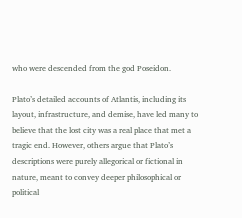who were descended from the god Poseidon.

Plato’s detailed accounts of Atlantis, including its layout, infrastructure, and demise, have led many to believe that the lost city was a real place that met a tragic end. However, others argue that Plato’s descriptions were purely allegorical or fictional in nature, meant to convey deeper philosophical or political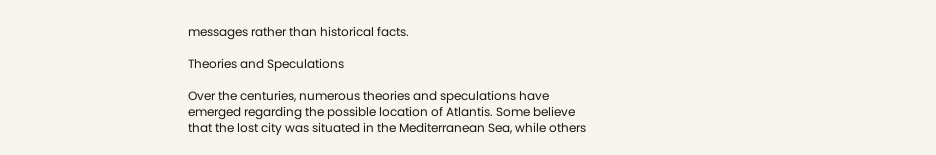messages rather than historical facts.

Theories and Speculations

Over the centuries, numerous theories and speculations have emerged regarding the possible location of Atlantis. Some believe that the lost city was situated in the Mediterranean Sea, while others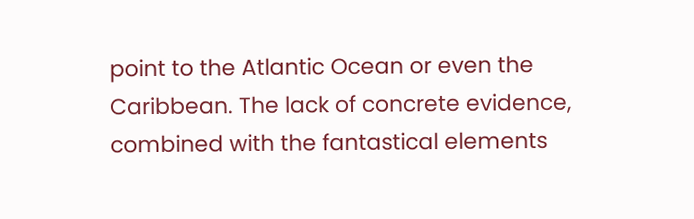point to the Atlantic Ocean or even the Caribbean. The lack of concrete evidence, combined with the fantastical elements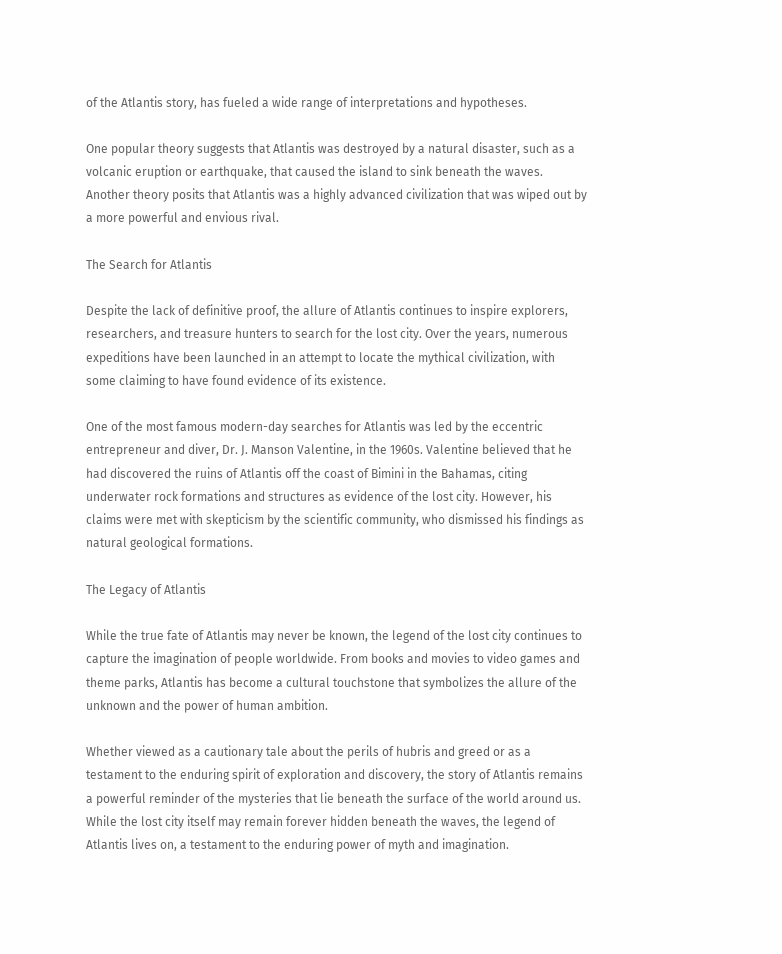of the Atlantis story, has fueled a wide range of interpretations and hypotheses.

One popular theory suggests that Atlantis was destroyed by a natural disaster, such as a volcanic eruption or earthquake, that caused the island to sink beneath the waves. Another theory posits that Atlantis was a highly advanced civilization that was wiped out by a more powerful and envious rival.

The Search for Atlantis

Despite the lack of definitive proof, the allure of Atlantis continues to inspire explorers, researchers, and treasure hunters to search for the lost city. Over the years, numerous expeditions have been launched in an attempt to locate the mythical civilization, with some claiming to have found evidence of its existence.

One of the most famous modern-day searches for Atlantis was led by the eccentric entrepreneur and diver, Dr. J. Manson Valentine, in the 1960s. Valentine believed that he had discovered the ruins of Atlantis off the coast of Bimini in the Bahamas, citing underwater rock formations and structures as evidence of the lost city. However, his claims were met with skepticism by the scientific community, who dismissed his findings as natural geological formations.

The Legacy of Atlantis

While the true fate of Atlantis may never be known, the legend of the lost city continues to capture the imagination of people worldwide. From books and movies to video games and theme parks, Atlantis has become a cultural touchstone that symbolizes the allure of the unknown and the power of human ambition.

Whether viewed as a cautionary tale about the perils of hubris and greed or as a testament to the enduring spirit of exploration and discovery, the story of Atlantis remains a powerful reminder of the mysteries that lie beneath the surface of the world around us. While the lost city itself may remain forever hidden beneath the waves, the legend of Atlantis lives on, a testament to the enduring power of myth and imagination.